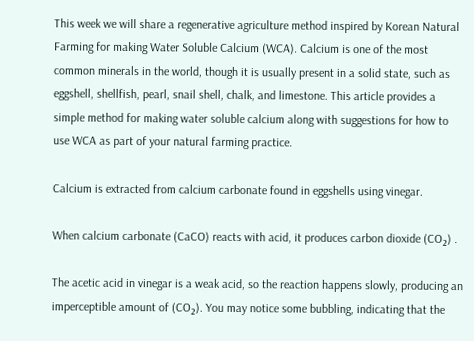This week we will share a regenerative agriculture method inspired by Korean Natural Farming for making Water Soluble Calcium (WCA). Calcium is one of the most common minerals in the world, though it is usually present in a solid state, such as eggshell, shellfish, pearl, snail shell, chalk, and limestone. This article provides a simple method for making water soluble calcium along with suggestions for how to use WCA as part of your natural farming practice.

Calcium is extracted from calcium carbonate found in eggshells using vinegar.

When calcium carbonate (CaCO) reacts with acid, it produces carbon dioxide (CO₂) .

The acetic acid in vinegar is a weak acid, so the reaction happens slowly, producing an imperceptible amount of (CO₂). You may notice some bubbling, indicating that the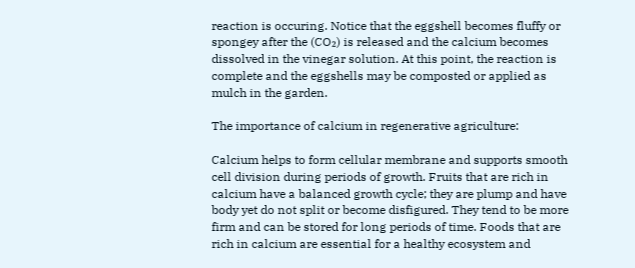reaction is occuring. Notice that the eggshell becomes fluffy or spongey after the (CO₂) is released and the calcium becomes dissolved in the vinegar solution. At this point, the reaction is complete and the eggshells may be composted or applied as mulch in the garden.

The importance of calcium in regenerative agriculture:

Calcium helps to form cellular membrane and supports smooth cell division during periods of growth. Fruits that are rich in calcium have a balanced growth cycle; they are plump and have body yet do not split or become disfigured. They tend to be more firm and can be stored for long periods of time. Foods that are rich in calcium are essential for a healthy ecosystem and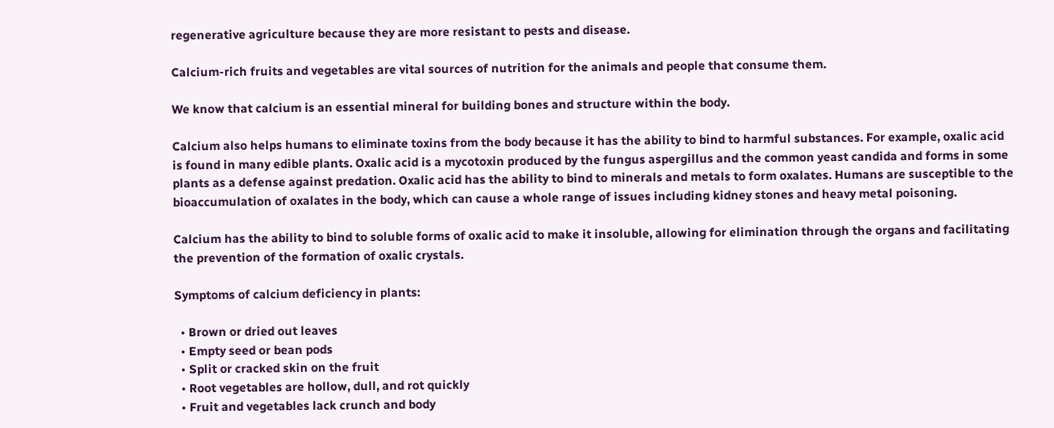regenerative agriculture because they are more resistant to pests and disease.

Calcium-rich fruits and vegetables are vital sources of nutrition for the animals and people that consume them.

We know that calcium is an essential mineral for building bones and structure within the body.

Calcium also helps humans to eliminate toxins from the body because it has the ability to bind to harmful substances. For example, oxalic acid is found in many edible plants. Oxalic acid is a mycotoxin produced by the fungus aspergillus and the common yeast candida and forms in some plants as a defense against predation. Oxalic acid has the ability to bind to minerals and metals to form oxalates. Humans are susceptible to the bioaccumulation of oxalates in the body, which can cause a whole range of issues including kidney stones and heavy metal poisoning.

Calcium has the ability to bind to soluble forms of oxalic acid to make it insoluble, allowing for elimination through the organs and facilitating the prevention of the formation of oxalic crystals.

Symptoms of calcium deficiency in plants:

  • Brown or dried out leaves
  • Empty seed or bean pods
  • Split or cracked skin on the fruit
  • Root vegetables are hollow, dull, and rot quickly
  • Fruit and vegetables lack crunch and body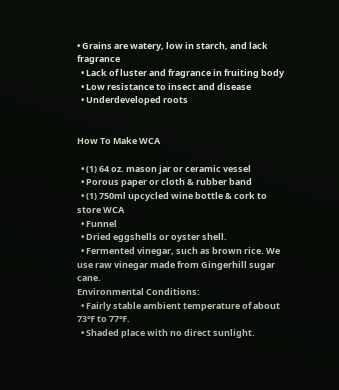• Grains are watery, low in starch, and lack fragrance
  • Lack of luster and fragrance in fruiting body
  • Low resistance to insect and disease
  • Underdeveloped roots


How To Make WCA

  • (1) 64 oz. mason jar or ceramic vessel
  • Porous paper or cloth & rubber band
  • (1) 750ml upcycled wine bottle & cork to store WCA
  • Funnel
  • Dried eggshells or oyster shell.
  • Fermented vinegar, such as brown rice. We use raw vinegar made from Gingerhill sugar cane.
Environmental Conditions:
  • Fairly stable ambient temperature of about 73℉ to 77℉.
  • Shaded place with no direct sunlight.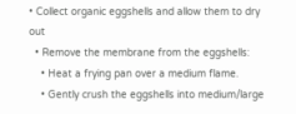• Collect organic eggshells and allow them to dry out
  • Remove the membrane from the eggshells:
    • Heat a frying pan over a medium flame.
    • Gently crush the eggshells into medium/large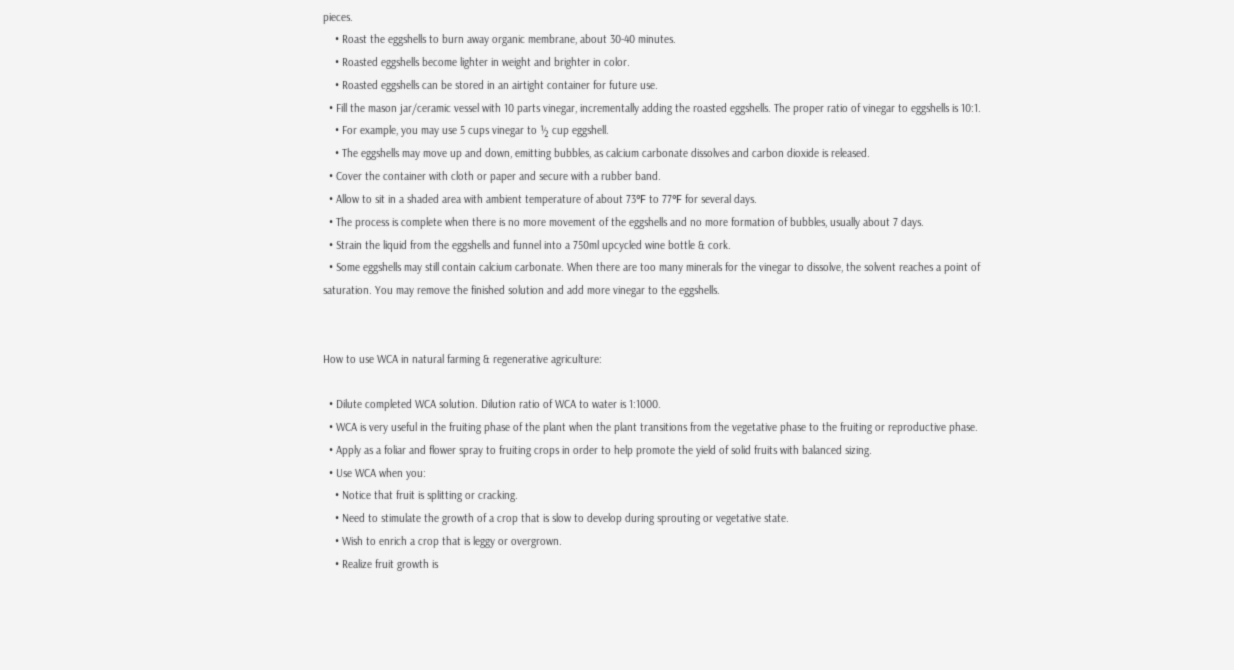pieces.
    • Roast the eggshells to burn away organic membrane, about 30-40 minutes.
    • Roasted eggshells become lighter in weight and brighter in color.
    • Roasted eggshells can be stored in an airtight container for future use.
  • Fill the mason jar/ceramic vessel with 10 parts vinegar, incrementally adding the roasted eggshells. The proper ratio of vinegar to eggshells is 10:1.
    • For example, you may use 5 cups vinegar to ½ cup eggshell.
    • The eggshells may move up and down, emitting bubbles, as calcium carbonate dissolves and carbon dioxide is released.
  • Cover the container with cloth or paper and secure with a rubber band.
  • Allow to sit in a shaded area with ambient temperature of about 73℉ to 77℉ for several days.
  • The process is complete when there is no more movement of the eggshells and no more formation of bubbles, usually about 7 days.
  • Strain the liquid from the eggshells and funnel into a 750ml upcycled wine bottle & cork.
  • Some eggshells may still contain calcium carbonate. When there are too many minerals for the vinegar to dissolve, the solvent reaches a point of saturation. You may remove the finished solution and add more vinegar to the eggshells.


How to use WCA in natural farming & regenerative agriculture:

  • Dilute completed WCA solution. Dilution ratio of WCA to water is 1:1000.
  • WCA is very useful in the fruiting phase of the plant when the plant transitions from the vegetative phase to the fruiting or reproductive phase.
  • Apply as a foliar and flower spray to fruiting crops in order to help promote the yield of solid fruits with balanced sizing.
  • Use WCA when you:
    • Notice that fruit is splitting or cracking.
    • Need to stimulate the growth of a crop that is slow to develop during sprouting or vegetative state.
    • Wish to enrich a crop that is leggy or overgrown.
    • Realize fruit growth is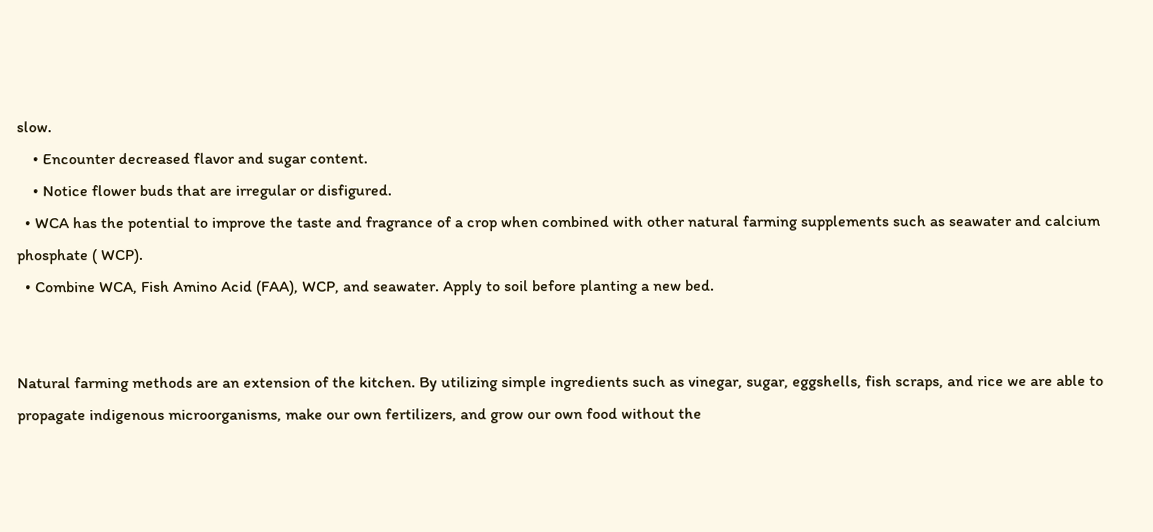slow.
    • Encounter decreased flavor and sugar content.
    • Notice flower buds that are irregular or disfigured.
  • WCA has the potential to improve the taste and fragrance of a crop when combined with other natural farming supplements such as seawater and calcium phosphate ( WCP).
  • Combine WCA, Fish Amino Acid (FAA), WCP, and seawater. Apply to soil before planting a new bed.


Natural farming methods are an extension of the kitchen. By utilizing simple ingredients such as vinegar, sugar, eggshells, fish scraps, and rice we are able to propagate indigenous microorganisms, make our own fertilizers, and grow our own food without the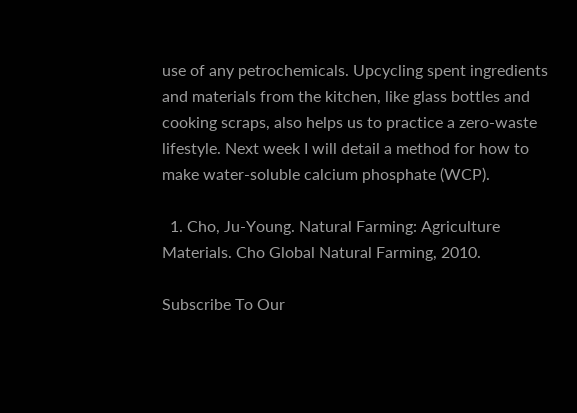use of any petrochemicals. Upcycling spent ingredients and materials from the kitchen, like glass bottles and cooking scraps, also helps us to practice a zero-waste lifestyle. Next week I will detail a method for how to make water-soluble calcium phosphate (WCP).

  1. Cho, Ju-Young. Natural Farming: Agriculture Materials. Cho Global Natural Farming, 2010.

Subscribe To Our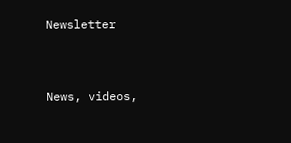Newsletter


News, videos,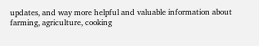updates, and way more helpful and valuable information about farming, agriculture, cooking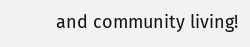and community living!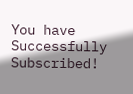You have Successfully Subscribed!